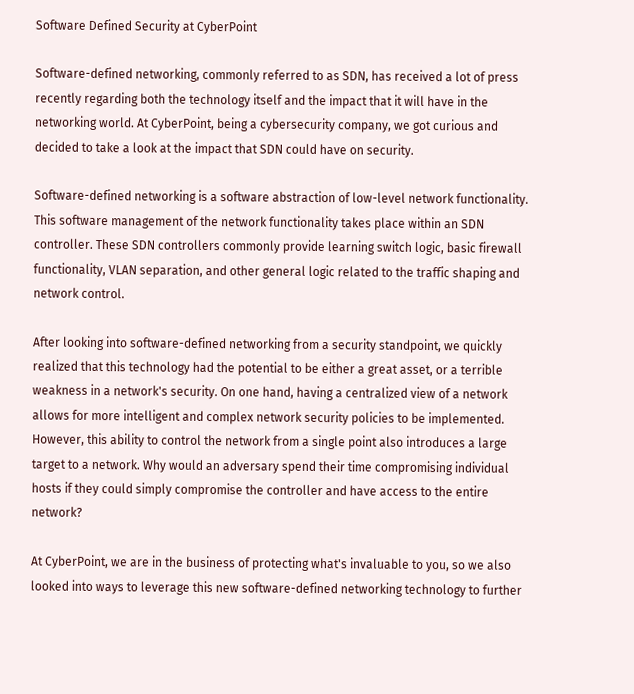Software Defined Security at CyberPoint

Software-defined networking, commonly referred to as SDN, has received a lot of press recently regarding both the technology itself and the impact that it will have in the networking world. At CyberPoint, being a cybersecurity company, we got curious and decided to take a look at the impact that SDN could have on security.

Software-defined networking is a software abstraction of low-level network functionality. This software management of the network functionality takes place within an SDN controller. These SDN controllers commonly provide learning switch logic, basic firewall functionality, VLAN separation, and other general logic related to the traffic shaping and network control.

After looking into software-defined networking from a security standpoint, we quickly realized that this technology had the potential to be either a great asset, or a terrible weakness in a network's security. On one hand, having a centralized view of a network allows for more intelligent and complex network security policies to be implemented. However, this ability to control the network from a single point also introduces a large target to a network. Why would an adversary spend their time compromising individual hosts if they could simply compromise the controller and have access to the entire network?

At CyberPoint, we are in the business of protecting what's invaluable to you, so we also looked into ways to leverage this new software-defined networking technology to further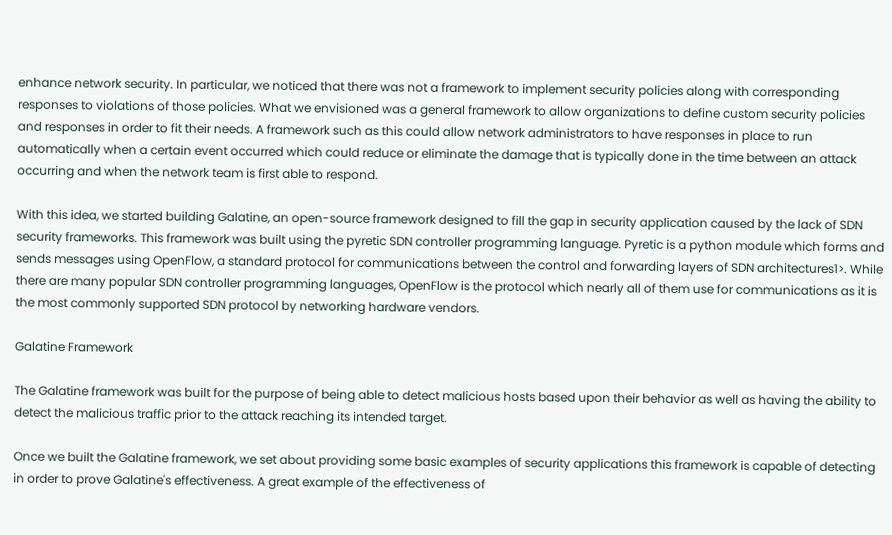enhance network security. In particular, we noticed that there was not a framework to implement security policies along with corresponding responses to violations of those policies. What we envisioned was a general framework to allow organizations to define custom security policies and responses in order to fit their needs. A framework such as this could allow network administrators to have responses in place to run automatically when a certain event occurred which could reduce or eliminate the damage that is typically done in the time between an attack occurring and when the network team is first able to respond.

With this idea, we started building Galatine, an open-source framework designed to fill the gap in security application caused by the lack of SDN security frameworks. This framework was built using the pyretic SDN controller programming language. Pyretic is a python module which forms and sends messages using OpenFlow, a standard protocol for communications between the control and forwarding layers of SDN architectures1>. While there are many popular SDN controller programming languages, OpenFlow is the protocol which nearly all of them use for communications as it is the most commonly supported SDN protocol by networking hardware vendors.

Galatine Framework

The Galatine framework was built for the purpose of being able to detect malicious hosts based upon their behavior as well as having the ability to detect the malicious traffic prior to the attack reaching its intended target.

Once we built the Galatine framework, we set about providing some basic examples of security applications this framework is capable of detecting in order to prove Galatine's effectiveness. A great example of the effectiveness of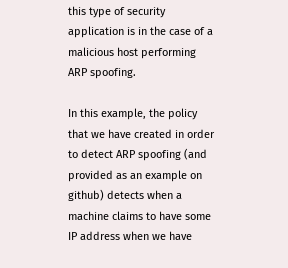this type of security application is in the case of a malicious host performing ARP spoofing.

In this example, the policy that we have created in order to detect ARP spoofing (and provided as an example on github) detects when a machine claims to have some IP address when we have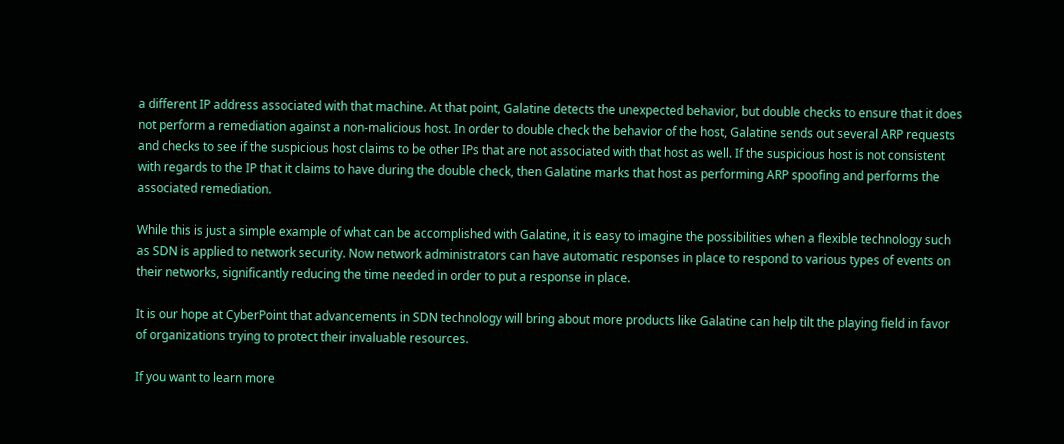a different IP address associated with that machine. At that point, Galatine detects the unexpected behavior, but double checks to ensure that it does not perform a remediation against a non-malicious host. In order to double check the behavior of the host, Galatine sends out several ARP requests and checks to see if the suspicious host claims to be other IPs that are not associated with that host as well. If the suspicious host is not consistent with regards to the IP that it claims to have during the double check, then Galatine marks that host as performing ARP spoofing and performs the associated remediation.

While this is just a simple example of what can be accomplished with Galatine, it is easy to imagine the possibilities when a flexible technology such as SDN is applied to network security. Now network administrators can have automatic responses in place to respond to various types of events on their networks, significantly reducing the time needed in order to put a response in place.

It is our hope at CyberPoint that advancements in SDN technology will bring about more products like Galatine can help tilt the playing field in favor of organizations trying to protect their invaluable resources.

If you want to learn more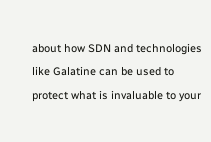about how SDN and technologies like Galatine can be used to protect what is invaluable to your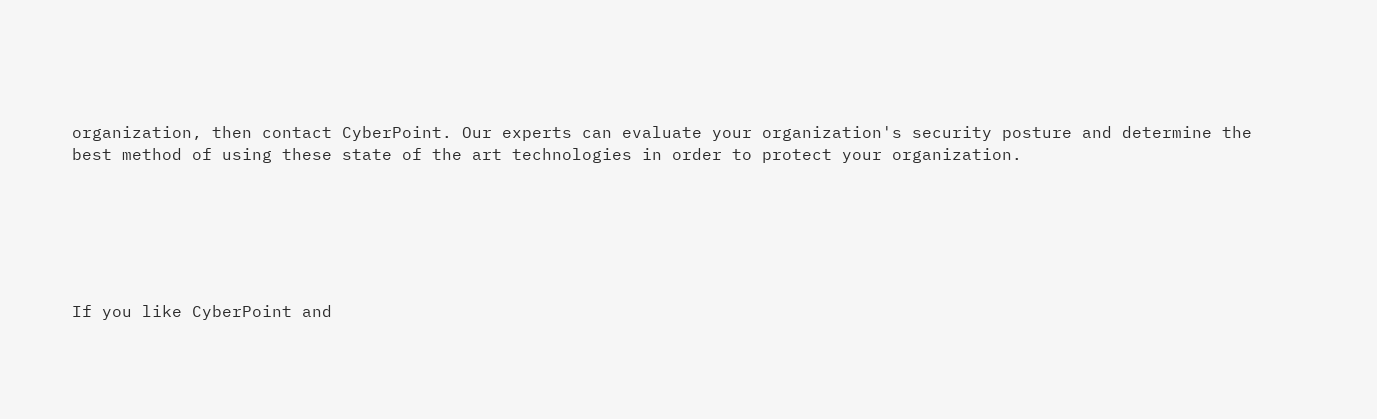organization, then contact CyberPoint. Our experts can evaluate your organization's security posture and determine the best method of using these state of the art technologies in order to protect your organization.






If you like CyberPoint and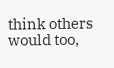think others would too,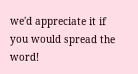we'd appreciate it if you would spread the word!